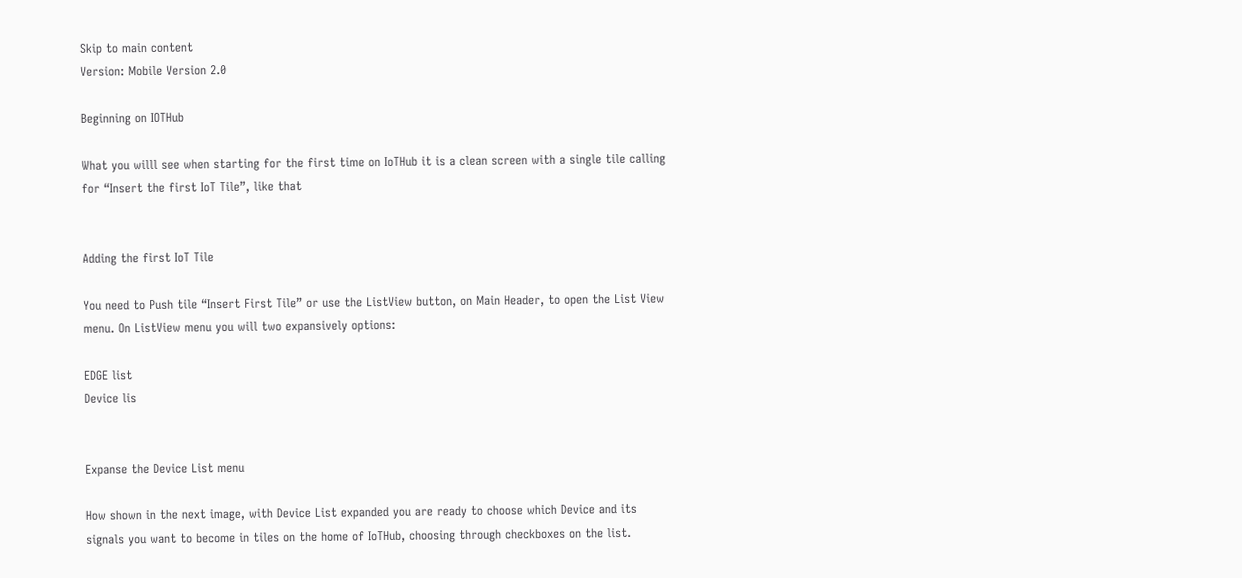Skip to main content
Version: Mobile Version 2.0

Beginning on IOTHub

What you willl see when starting for the first time on IoTHub it is a clean screen with a single tile calling for “Insert the first IoT Tile”, like that


Adding the first IoT Tile

You need to Push tile “Insert First Tile” or use the ListView button, on Main Header, to open the List View menu. On ListView menu you will two expansively options:

EDGE list
Device lis


Expanse the Device List menu

How shown in the next image, with Device List expanded you are ready to choose which Device and its signals you want to become in tiles on the home of IoTHub, choosing through checkboxes on the list.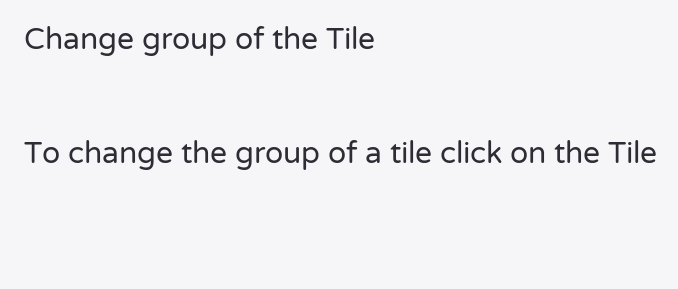Change group of the Tile

To change the group of a tile click on the Tile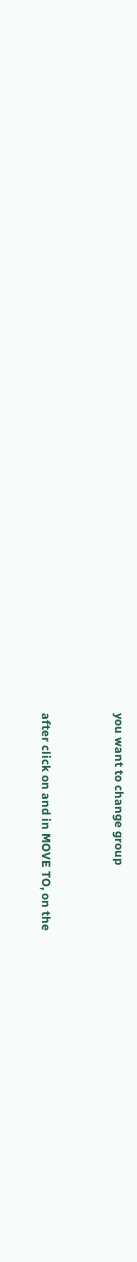you want to change group


after click on and in MOVE TO, on the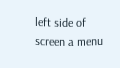left side of screen a menu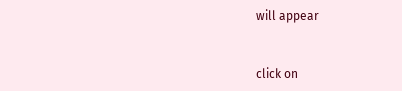will appear


click on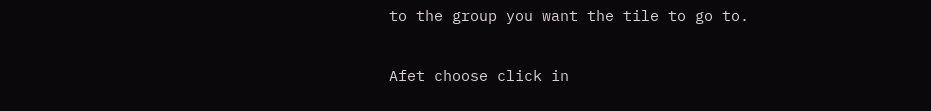to the group you want the tile to go to.

Afet choose click in